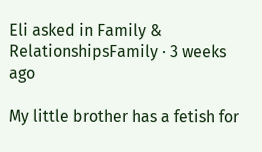Eli asked in Family & RelationshipsFamily · 3 weeks ago

My little brother has a fetish for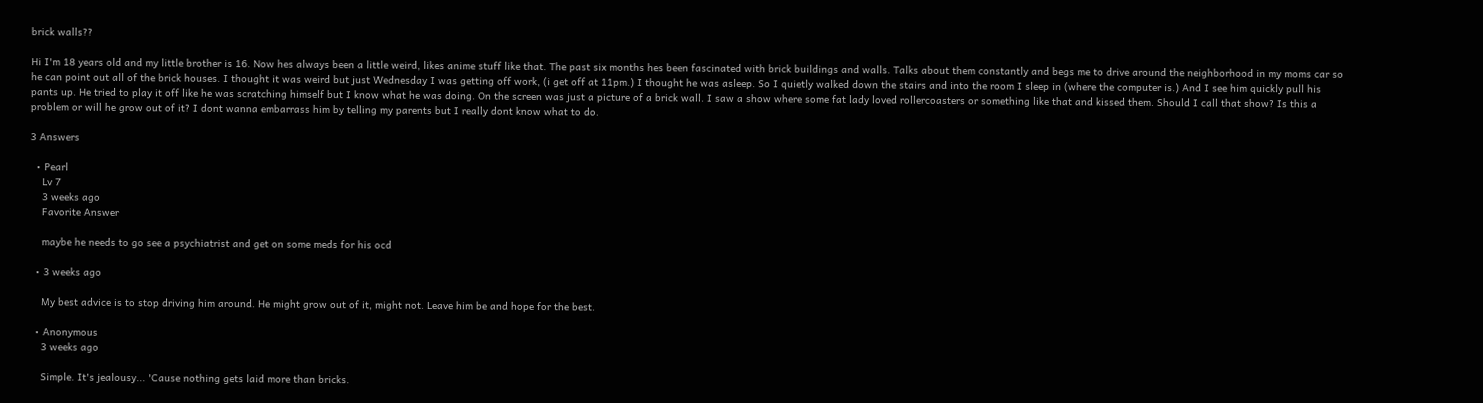brick walls??

Hi I'm 18 years old and my little brother is 16. Now hes always been a little weird, likes anime stuff like that. The past six months hes been fascinated with brick buildings and walls. Talks about them constantly and begs me to drive around the neighborhood in my moms car so he can point out all of the brick houses. I thought it was weird but just Wednesday I was getting off work, (i get off at 11pm.) I thought he was asleep. So I quietly walked down the stairs and into the room I sleep in (where the computer is.) And I see him quickly pull his pants up. He tried to play it off like he was scratching himself but I know what he was doing. On the screen was just a picture of a brick wall. I saw a show where some fat lady loved rollercoasters or something like that and kissed them. Should I call that show? Is this a problem or will he grow out of it? I dont wanna embarrass him by telling my parents but I really dont know what to do.

3 Answers

  • Pearl
    Lv 7
    3 weeks ago
    Favorite Answer

    maybe he needs to go see a psychiatrist and get on some meds for his ocd

  • 3 weeks ago

    My best advice is to stop driving him around. He might grow out of it, might not. Leave him be and hope for the best.

  • Anonymous
    3 weeks ago

    Simple. It's jealousy... 'Cause nothing gets laid more than bricks.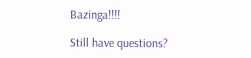Bazinga!!!!

Still have questions?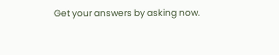Get your answers by asking now.